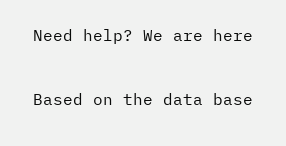Need help? We are here

Based on the data base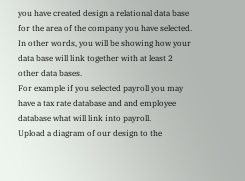you have created design a relational data base for the area of the company you have selected.
In other words, you will be showing how your data base will link together with at least 2 other data bases.
For example if you selected payroll you may have a tax rate database and and employee database what will link into payroll.
Upload a diagram of our design to the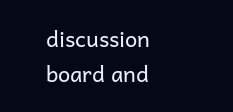discussion board and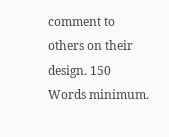comment to others on their design. 150 Words minimum.